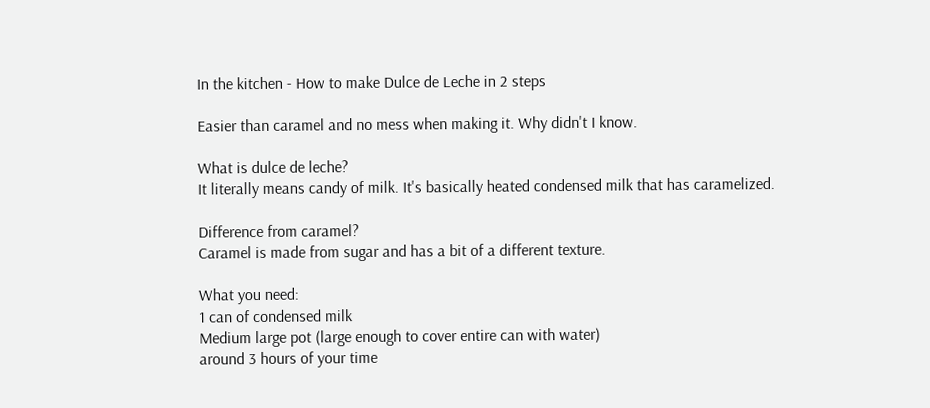In the kitchen - How to make Dulce de Leche in 2 steps

Easier than caramel and no mess when making it. Why didn't I know.

What is dulce de leche?
It literally means candy of milk. It's basically heated condensed milk that has caramelized.

Difference from caramel?
Caramel is made from sugar and has a bit of a different texture.

What you need:
1 can of condensed milk
Medium large pot (large enough to cover entire can with water)
around 3 hours of your time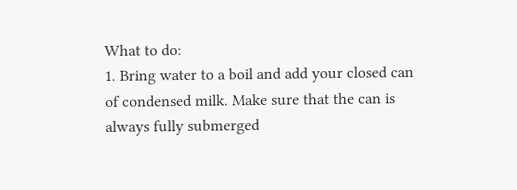What to do:
1. Bring water to a boil and add your closed can of condensed milk. Make sure that the can is always fully submerged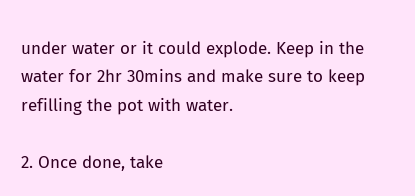under water or it could explode. Keep in the water for 2hr 30mins and make sure to keep refilling the pot with water.

2. Once done, take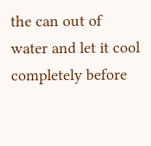the can out of water and let it cool completely before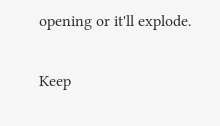opening or it'll explode.

Keep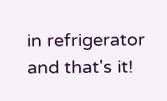in refrigerator and that's it!